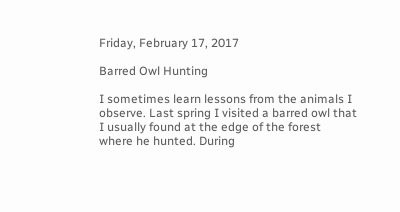Friday, February 17, 2017

Barred Owl Hunting

I sometimes learn lessons from the animals I observe. Last spring I visited a barred owl that I usually found at the edge of the forest where he hunted. During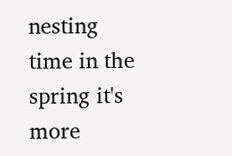nesting time in the spring it's more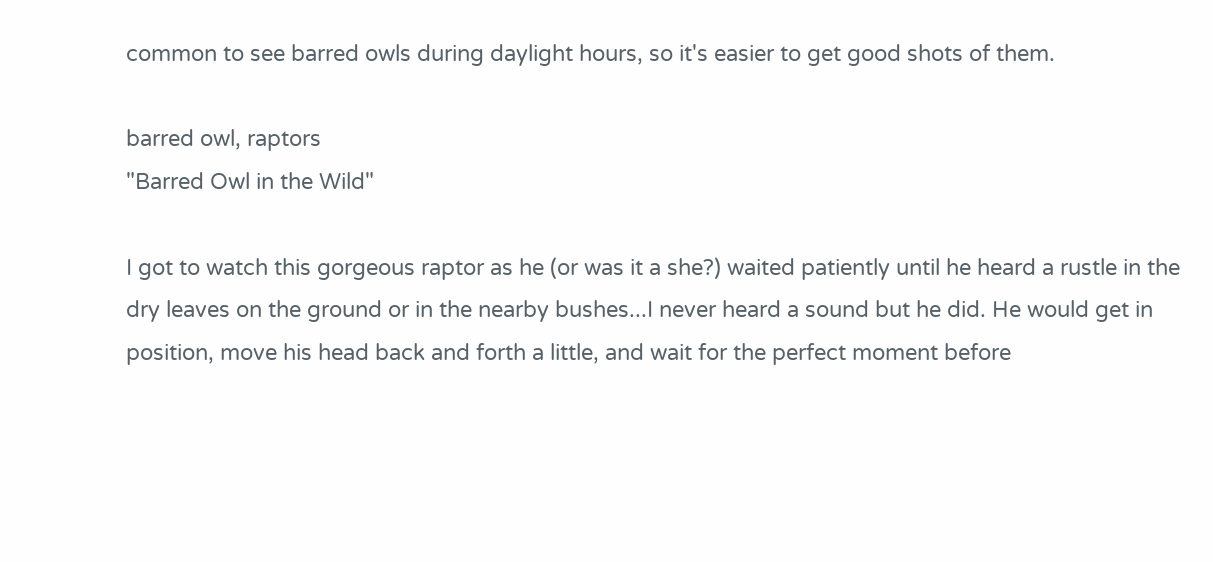common to see barred owls during daylight hours, so it's easier to get good shots of them.

barred owl, raptors
"Barred Owl in the Wild"

I got to watch this gorgeous raptor as he (or was it a she?) waited patiently until he heard a rustle in the dry leaves on the ground or in the nearby bushes...I never heard a sound but he did. He would get in position, move his head back and forth a little, and wait for the perfect moment before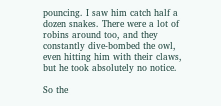pouncing. I saw him catch half a dozen snakes. There were a lot of robins around too, and they constantly dive-bombed the owl, even hitting him with their claws, but he took absolutely no notice.

So the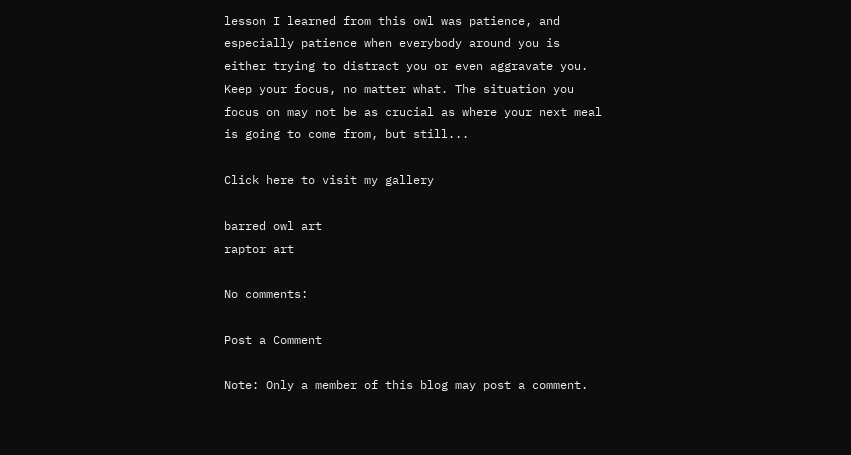lesson I learned from this owl was patience, and especially patience when everybody around you is either trying to distract you or even aggravate you. Keep your focus, no matter what. The situation you focus on may not be as crucial as where your next meal is going to come from, but still...

Click here to visit my gallery

barred owl art
raptor art

No comments:

Post a Comment

Note: Only a member of this blog may post a comment.